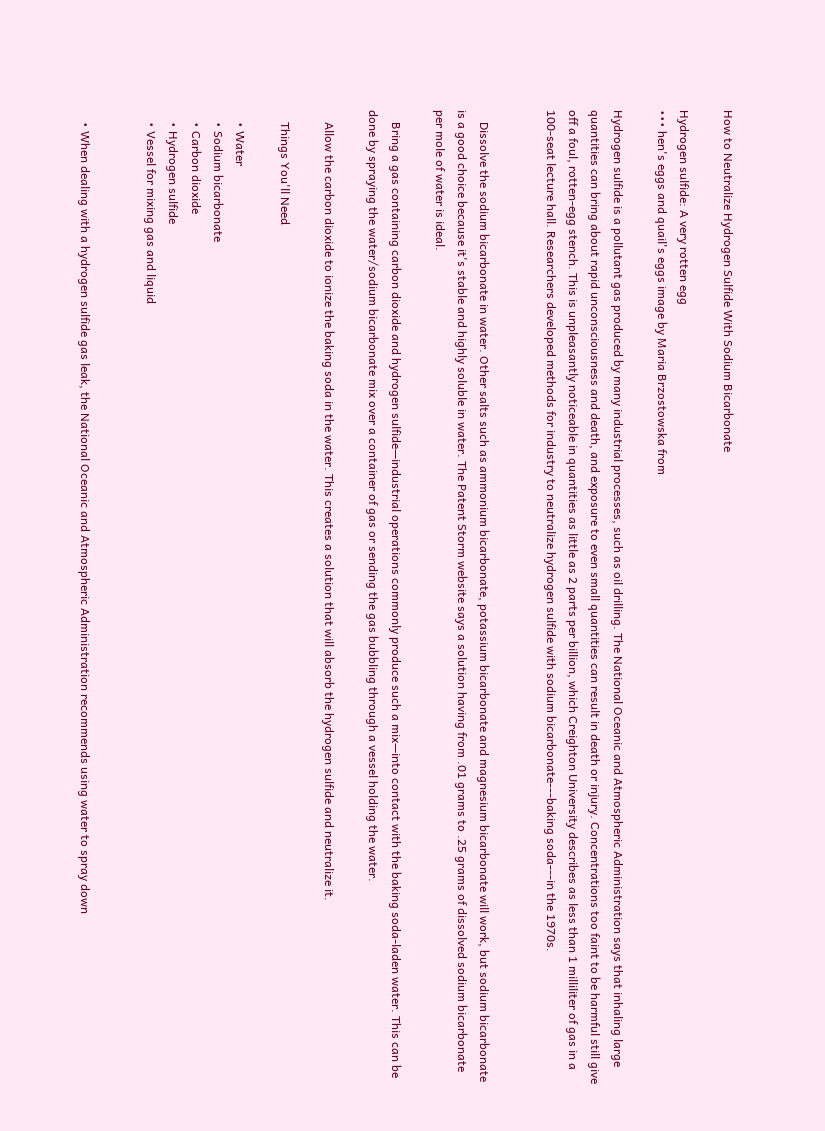How to Neutralize Hydrogen Sulfide With Sodium Bicarbonate

Hydrogen sulfide: A very rotten egg
••• hen's eggs and quail's eggs image by Maria Brzostowska from

Hydrogen sulfide is a pollutant gas produced by many industrial processes, such as oil drilling. The National Oceanic and Atmospheric Administration says that inhaling large quantities can bring about rapid unconsciousness and death, and exposure to even small quantities can result in death or injury. Concentrations too faint to be harmful still give off a foul, rotten-egg stench. This is unpleasantly noticeable in quantities as little as 2 parts per billion, which Creighton University describes as less than 1 milliliter of gas in a 100-seat lecture hall. Researchers developed methods for industry to neutralize hydrogen sulfide with sodium bicarbonate---baking soda---in the 1970s.


    Dissolve the sodium bicarbonate in water. Other salts such as ammonium bicarbonate, potassium bicarbonate and magnesium bicarbonate will work, but sodium bicarbonate is a good choice because it's stable and highly soluble in water. The Patent Storm website says a solution having from .01 grams to .25 grams of dissolved sodium bicarbonate per mole of water is ideal.

    Bring a gas containing carbon dioxide and hydrogen sulfide—industrial operations commonly produce such a mix—into contact with the baking soda-laden water. This can be done by spraying the water/sodium bicarbonate mix over a container of gas or sending the gas bubbling through a vessel holding the water.

    Allow the carbon dioxide to ionize the baking soda in the water. This creates a solution that will absorb the hydrogen sulfide and neutralize it.

    Things You'll Need

    • Water
    • Sodium bicarbonate
    • Carbon dioxide
    • Hydrogen sulfide
    • Vessel for mixing gas and liquid


    • When dealing with a hydrogen sulfide gas leak, the National Oceanic and Atmospheric Administration recommends using water to spray down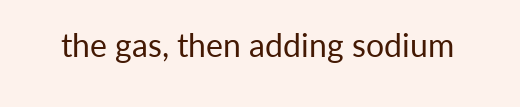the gas, then adding sodium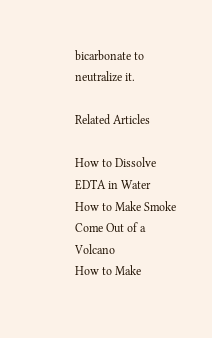bicarbonate to neutralize it.

Related Articles

How to Dissolve EDTA in Water
How to Make Smoke Come Out of a Volcano
How to Make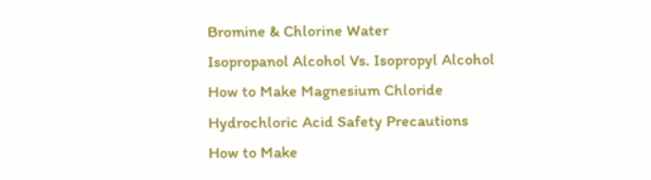Bromine & Chlorine Water
Isopropanol Alcohol Vs. Isopropyl Alcohol
How to Make Magnesium Chloride
Hydrochloric Acid Safety Precautions
How to Make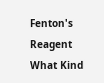Fenton's Reagent
What Kind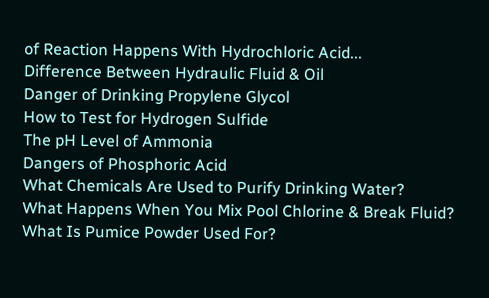of Reaction Happens With Hydrochloric Acid...
Difference Between Hydraulic Fluid & Oil
Danger of Drinking Propylene Glycol
How to Test for Hydrogen Sulfide
The pH Level of Ammonia
Dangers of Phosphoric Acid
What Chemicals Are Used to Purify Drinking Water?
What Happens When You Mix Pool Chlorine & Break Fluid?
What Is Pumice Powder Used For?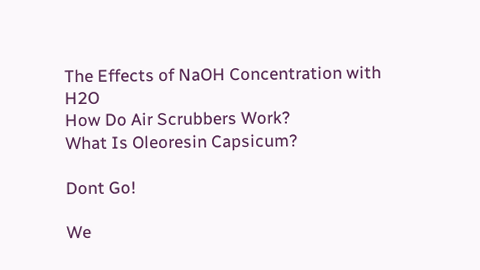The Effects of NaOH Concentration with H2O
How Do Air Scrubbers Work?
What Is Oleoresin Capsicum?

Dont Go!

We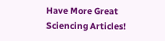Have More Great Sciencing Articles!